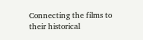Connecting the films to their historical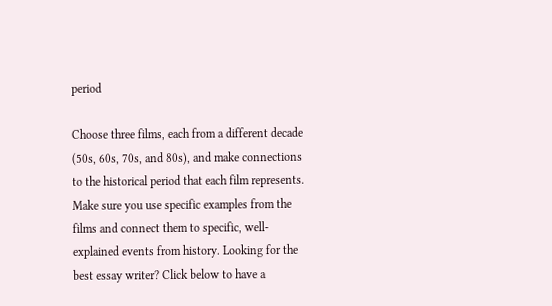period

Choose three films, each from a different decade (50s, 60s, 70s, and 80s), and make connections to the historical period that each film represents. Make sure you use specific examples from the films and connect them to specific, well-explained events from history. Looking for the best essay writer? Click below to have a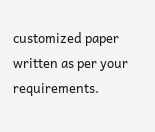customized paper written as per your requirements.